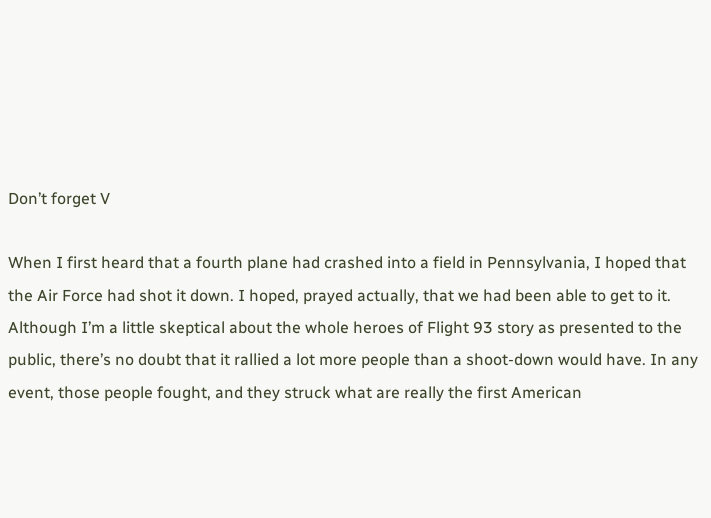Don’t forget V

When I first heard that a fourth plane had crashed into a field in Pennsylvania, I hoped that the Air Force had shot it down. I hoped, prayed actually, that we had been able to get to it. Although I’m a little skeptical about the whole heroes of Flight 93 story as presented to the public, there’s no doubt that it rallied a lot more people than a shoot-down would have. In any event, those people fought, and they struck what are really the first American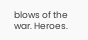blows of the war. Heroes.